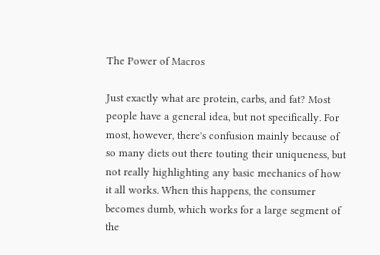The Power of Macros

Just exactly what are protein, carbs, and fat? Most people have a general idea, but not specifically. For most, however, there's confusion mainly because of so many diets out there touting their uniqueness, but not really highlighting any basic mechanics of how it all works. When this happens, the consumer becomes dumb, which works for a large segment of the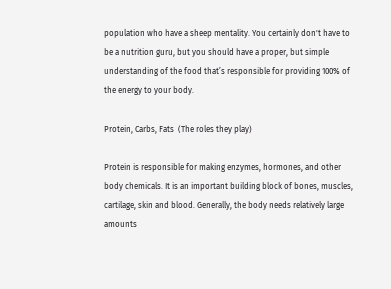population who have a sheep mentality. You certainly don't have to be a nutrition guru, but you should have a proper, but simple understanding of the food that’s responsible for providing 100% of the energy to your body.

Protein, Carbs, Fats  (The roles they play)

Protein is responsible for making enzymes, hormones, and other body chemicals. It is an important building block of bones, muscles, cartilage, skin and blood. Generally, the body needs relatively large amounts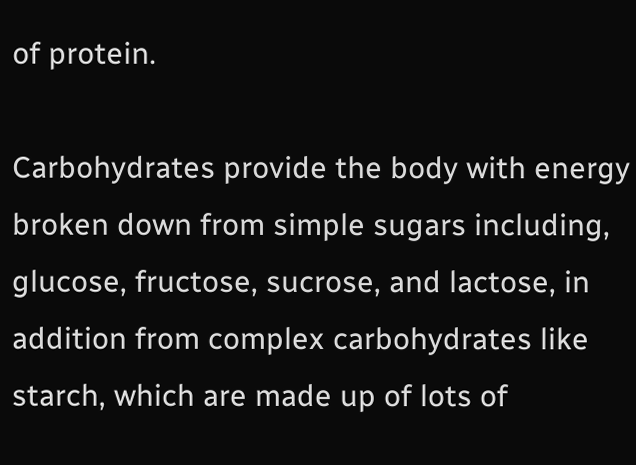of protein.

Carbohydrates provide the body with energy broken down from simple sugars including, glucose, fructose, sucrose, and lactose, in addition from complex carbohydrates like starch, which are made up of lots of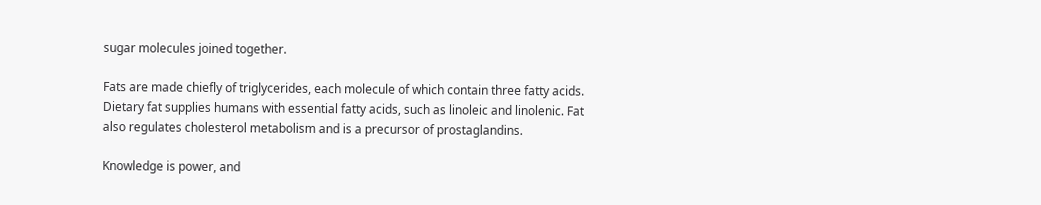sugar molecules joined together.

Fats are made chiefly of triglycerides, each molecule of which contain three fatty acids. Dietary fat supplies humans with essential fatty acids, such as linoleic and linolenic. Fat also regulates cholesterol metabolism and is a precursor of prostaglandins.

Knowledge is power, and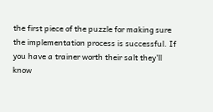the first piece of the puzzle for making sure the implementation process is successful. If you have a trainer worth their salt they'll know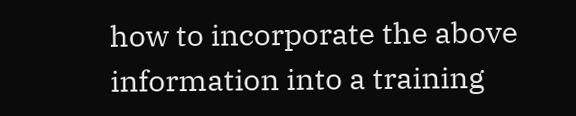how to incorporate the above information into a training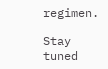regimen.

Stay tuned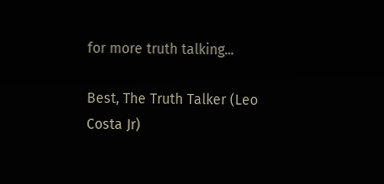for more truth talking...

Best, The Truth Talker (Leo Costa Jr)